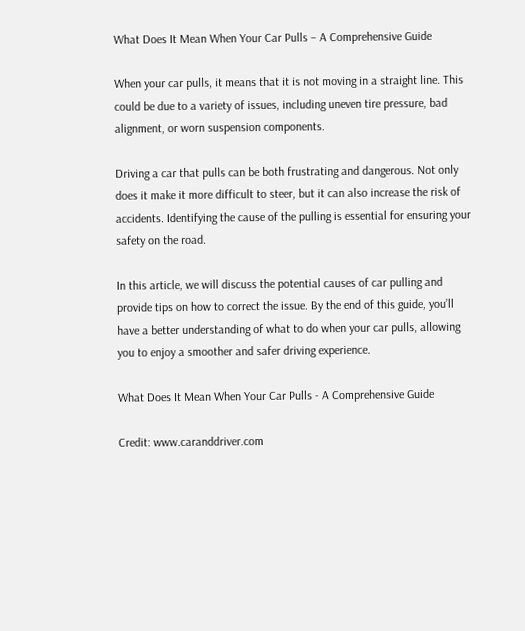What Does It Mean When Your Car Pulls – A Comprehensive Guide

When your car pulls, it means that it is not moving in a straight line. This could be due to a variety of issues, including uneven tire pressure, bad alignment, or worn suspension components.

Driving a car that pulls can be both frustrating and dangerous. Not only does it make it more difficult to steer, but it can also increase the risk of accidents. Identifying the cause of the pulling is essential for ensuring your safety on the road.

In this article, we will discuss the potential causes of car pulling and provide tips on how to correct the issue. By the end of this guide, you’ll have a better understanding of what to do when your car pulls, allowing you to enjoy a smoother and safer driving experience.

What Does It Mean When Your Car Pulls - A Comprehensive Guide

Credit: www.caranddriver.com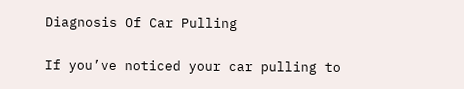Diagnosis Of Car Pulling

If you’ve noticed your car pulling to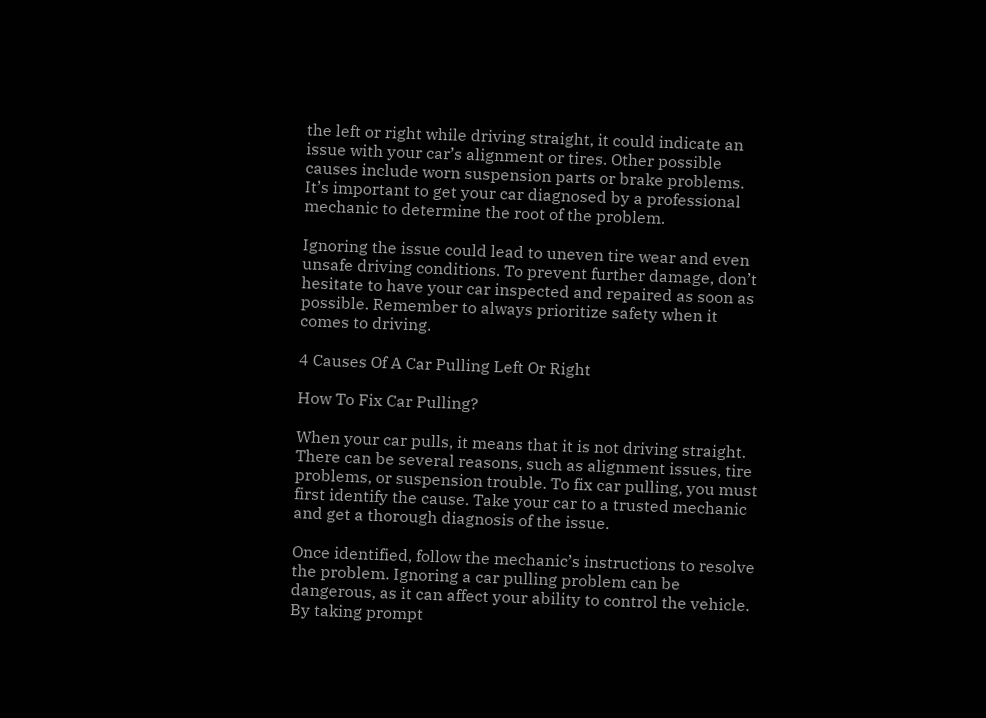the left or right while driving straight, it could indicate an issue with your car’s alignment or tires. Other possible causes include worn suspension parts or brake problems. It’s important to get your car diagnosed by a professional mechanic to determine the root of the problem.

Ignoring the issue could lead to uneven tire wear and even unsafe driving conditions. To prevent further damage, don’t hesitate to have your car inspected and repaired as soon as possible. Remember to always prioritize safety when it comes to driving.

4 Causes Of A Car Pulling Left Or Right

How To Fix Car Pulling?

When your car pulls, it means that it is not driving straight. There can be several reasons, such as alignment issues, tire problems, or suspension trouble. To fix car pulling, you must first identify the cause. Take your car to a trusted mechanic and get a thorough diagnosis of the issue.

Once identified, follow the mechanic’s instructions to resolve the problem. Ignoring a car pulling problem can be dangerous, as it can affect your ability to control the vehicle. By taking prompt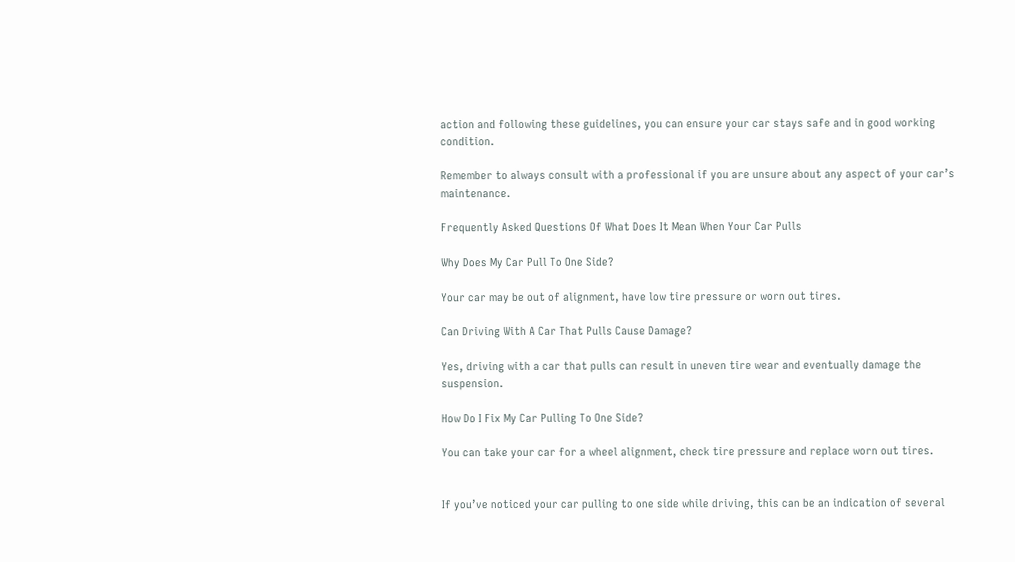action and following these guidelines, you can ensure your car stays safe and in good working condition.

Remember to always consult with a professional if you are unsure about any aspect of your car’s maintenance.

Frequently Asked Questions Of What Does It Mean When Your Car Pulls

Why Does My Car Pull To One Side?

Your car may be out of alignment, have low tire pressure or worn out tires.

Can Driving With A Car That Pulls Cause Damage?

Yes, driving with a car that pulls can result in uneven tire wear and eventually damage the suspension.

How Do I Fix My Car Pulling To One Side?

You can take your car for a wheel alignment, check tire pressure and replace worn out tires.


If you’ve noticed your car pulling to one side while driving, this can be an indication of several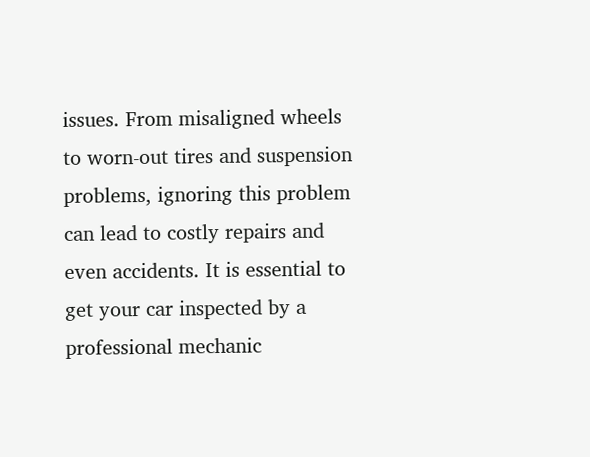issues. From misaligned wheels to worn-out tires and suspension problems, ignoring this problem can lead to costly repairs and even accidents. It is essential to get your car inspected by a professional mechanic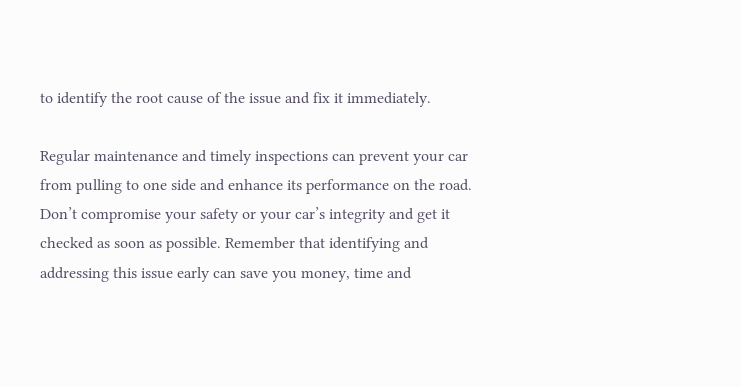to identify the root cause of the issue and fix it immediately.

Regular maintenance and timely inspections can prevent your car from pulling to one side and enhance its performance on the road. Don’t compromise your safety or your car’s integrity and get it checked as soon as possible. Remember that identifying and addressing this issue early can save you money, time and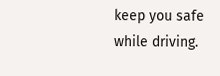keep you safe while driving.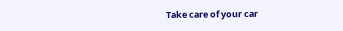Take care of your car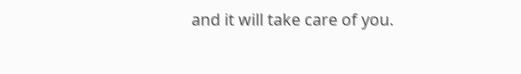and it will take care of you.